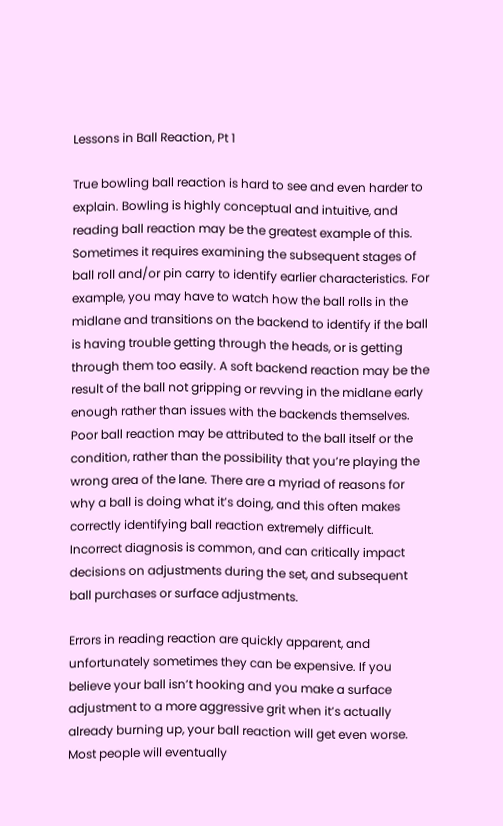Lessons in Ball Reaction, Pt 1

True bowling ball reaction is hard to see and even harder to explain. Bowling is highly conceptual and intuitive, and reading ball reaction may be the greatest example of this. Sometimes it requires examining the subsequent stages of ball roll and/or pin carry to identify earlier characteristics. For example, you may have to watch how the ball rolls in the midlane and transitions on the backend to identify if the ball is having trouble getting through the heads, or is getting through them too easily. A soft backend reaction may be the result of the ball not gripping or revving in the midlane early enough rather than issues with the backends themselves. Poor ball reaction may be attributed to the ball itself or the condition, rather than the possibility that you’re playing the wrong area of the lane. There are a myriad of reasons for why a ball is doing what it’s doing, and this often makes correctly identifying ball reaction extremely difficult. Incorrect diagnosis is common, and can critically impact decisions on adjustments during the set, and subsequent ball purchases or surface adjustments.

Errors in reading reaction are quickly apparent, and unfortunately sometimes they can be expensive. If you believe your ball isn’t hooking and you make a surface adjustment to a more aggressive grit when it’s actually already burning up, your ball reaction will get even worse. Most people will eventually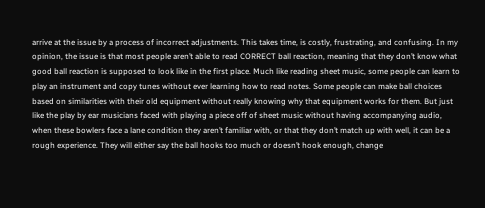arrive at the issue by a process of incorrect adjustments. This takes time, is costly, frustrating, and confusing. In my opinion, the issue is that most people aren’t able to read CORRECT ball reaction, meaning that they don’t know what good ball reaction is supposed to look like in the first place. Much like reading sheet music, some people can learn to play an instrument and copy tunes without ever learning how to read notes. Some people can make ball choices based on similarities with their old equipment without really knowing why that equipment works for them. But just like the play by ear musicians faced with playing a piece off of sheet music without having accompanying audio, when these bowlers face a lane condition they aren’t familiar with, or that they don’t match up with well, it can be a rough experience. They will either say the ball hooks too much or doesn’t hook enough, change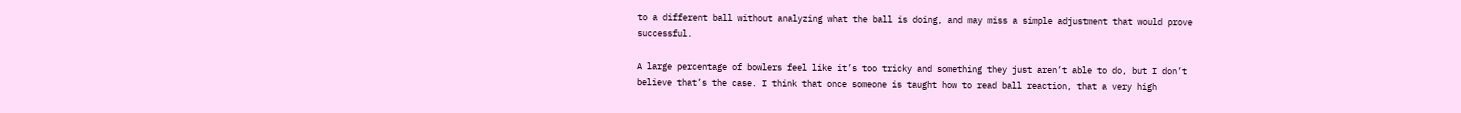to a different ball without analyzing what the ball is doing, and may miss a simple adjustment that would prove successful.

A large percentage of bowlers feel like it’s too tricky and something they just aren’t able to do, but I don’t believe that’s the case. I think that once someone is taught how to read ball reaction, that a very high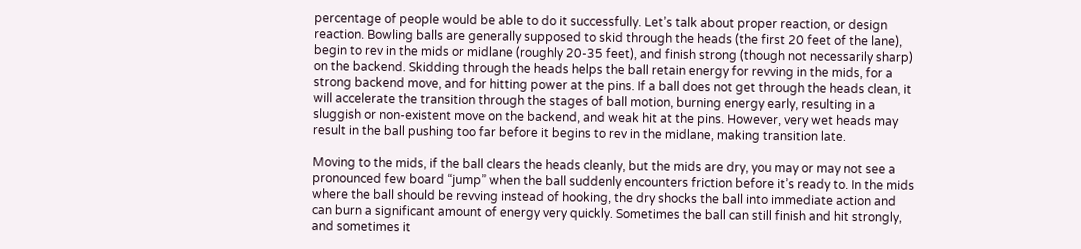percentage of people would be able to do it successfully. Let’s talk about proper reaction, or design reaction. Bowling balls are generally supposed to skid through the heads (the first 20 feet of the lane), begin to rev in the mids or midlane (roughly 20-35 feet), and finish strong (though not necessarily sharp) on the backend. Skidding through the heads helps the ball retain energy for revving in the mids, for a strong backend move, and for hitting power at the pins. If a ball does not get through the heads clean, it will accelerate the transition through the stages of ball motion, burning energy early, resulting in a sluggish or non-existent move on the backend, and weak hit at the pins. However, very wet heads may result in the ball pushing too far before it begins to rev in the midlane, making transition late.

Moving to the mids, if the ball clears the heads cleanly, but the mids are dry, you may or may not see a pronounced few board “jump” when the ball suddenly encounters friction before it’s ready to. In the mids where the ball should be revving instead of hooking, the dry shocks the ball into immediate action and can burn a significant amount of energy very quickly. Sometimes the ball can still finish and hit strongly, and sometimes it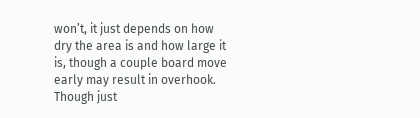won’t, it just depends on how dry the area is and how large it is, though a couple board move early may result in overhook. Though just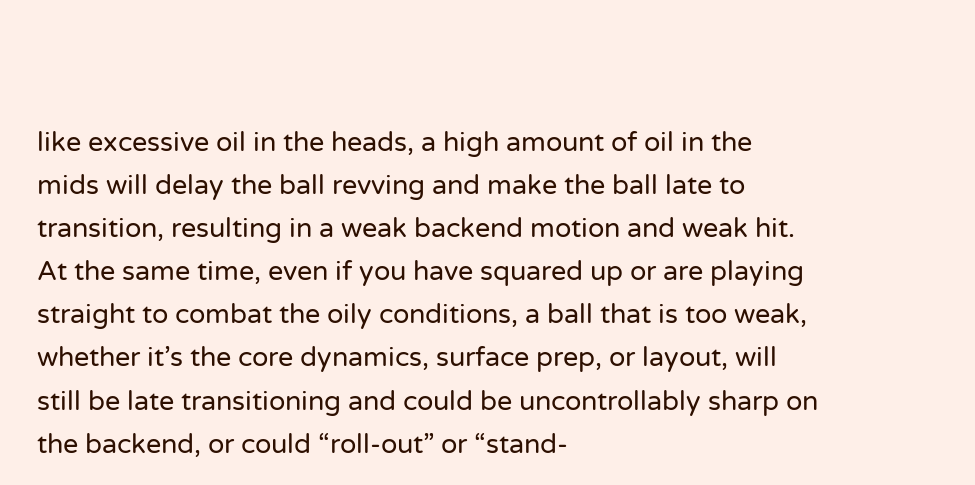like excessive oil in the heads, a high amount of oil in the mids will delay the ball revving and make the ball late to transition, resulting in a weak backend motion and weak hit. At the same time, even if you have squared up or are playing straight to combat the oily conditions, a ball that is too weak, whether it’s the core dynamics, surface prep, or layout, will still be late transitioning and could be uncontrollably sharp on the backend, or could “roll-out” or “stand-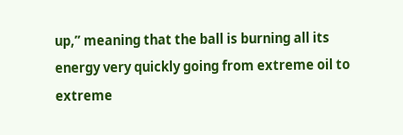up,” meaning that the ball is burning all its energy very quickly going from extreme oil to extreme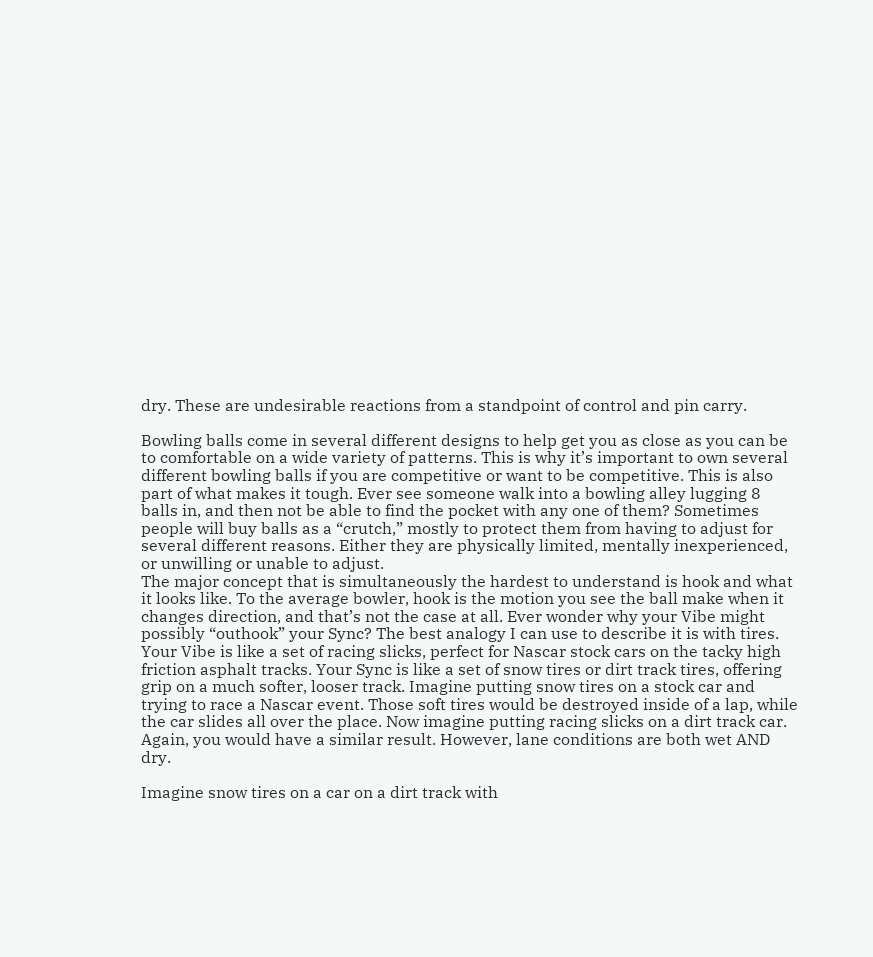dry. These are undesirable reactions from a standpoint of control and pin carry.

Bowling balls come in several different designs to help get you as close as you can be to comfortable on a wide variety of patterns. This is why it’s important to own several different bowling balls if you are competitive or want to be competitive. This is also part of what makes it tough. Ever see someone walk into a bowling alley lugging 8 balls in, and then not be able to find the pocket with any one of them? Sometimes people will buy balls as a “crutch,” mostly to protect them from having to adjust for several different reasons. Either they are physically limited, mentally inexperienced, or unwilling or unable to adjust.
The major concept that is simultaneously the hardest to understand is hook and what it looks like. To the average bowler, hook is the motion you see the ball make when it changes direction, and that’s not the case at all. Ever wonder why your Vibe might possibly “outhook” your Sync? The best analogy I can use to describe it is with tires. Your Vibe is like a set of racing slicks, perfect for Nascar stock cars on the tacky high friction asphalt tracks. Your Sync is like a set of snow tires or dirt track tires, offering grip on a much softer, looser track. Imagine putting snow tires on a stock car and trying to race a Nascar event. Those soft tires would be destroyed inside of a lap, while the car slides all over the place. Now imagine putting racing slicks on a dirt track car. Again, you would have a similar result. However, lane conditions are both wet AND dry.

Imagine snow tires on a car on a dirt track with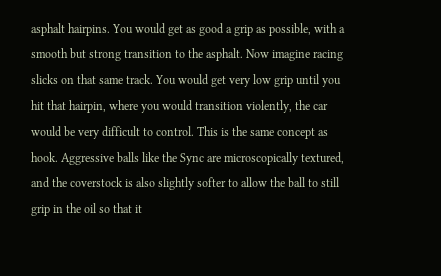asphalt hairpins. You would get as good a grip as possible, with a smooth but strong transition to the asphalt. Now imagine racing slicks on that same track. You would get very low grip until you hit that hairpin, where you would transition violently, the car would be very difficult to control. This is the same concept as hook. Aggressive balls like the Sync are microscopically textured, and the coverstock is also slightly softer to allow the ball to still grip in the oil so that it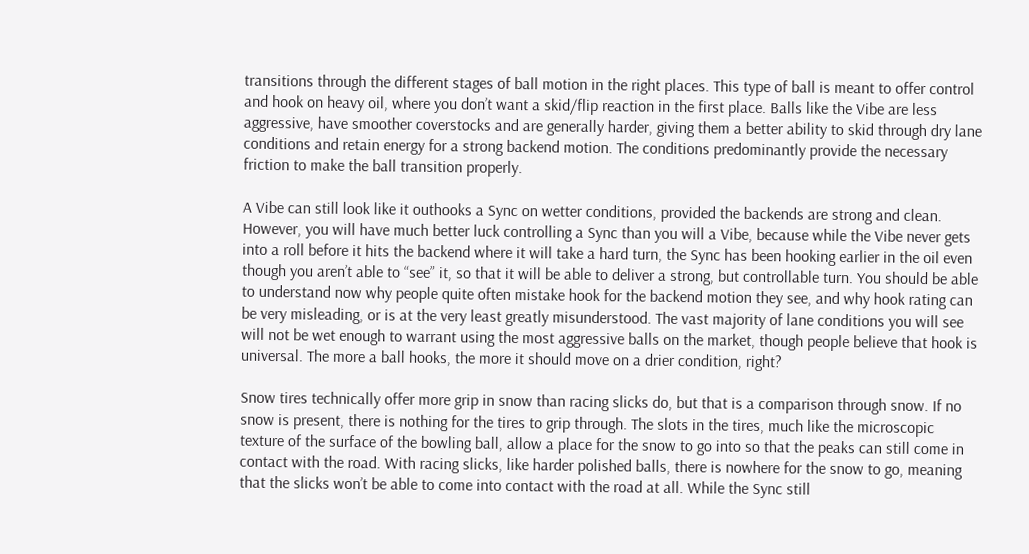transitions through the different stages of ball motion in the right places. This type of ball is meant to offer control and hook on heavy oil, where you don’t want a skid/flip reaction in the first place. Balls like the Vibe are less aggressive, have smoother coverstocks and are generally harder, giving them a better ability to skid through dry lane conditions and retain energy for a strong backend motion. The conditions predominantly provide the necessary friction to make the ball transition properly.

A Vibe can still look like it outhooks a Sync on wetter conditions, provided the backends are strong and clean. However, you will have much better luck controlling a Sync than you will a Vibe, because while the Vibe never gets into a roll before it hits the backend where it will take a hard turn, the Sync has been hooking earlier in the oil even though you aren’t able to “see” it, so that it will be able to deliver a strong, but controllable turn. You should be able to understand now why people quite often mistake hook for the backend motion they see, and why hook rating can be very misleading, or is at the very least greatly misunderstood. The vast majority of lane conditions you will see will not be wet enough to warrant using the most aggressive balls on the market, though people believe that hook is universal. The more a ball hooks, the more it should move on a drier condition, right?

Snow tires technically offer more grip in snow than racing slicks do, but that is a comparison through snow. If no snow is present, there is nothing for the tires to grip through. The slots in the tires, much like the microscopic texture of the surface of the bowling ball, allow a place for the snow to go into so that the peaks can still come in contact with the road. With racing slicks, like harder polished balls, there is nowhere for the snow to go, meaning that the slicks won’t be able to come into contact with the road at all. While the Sync still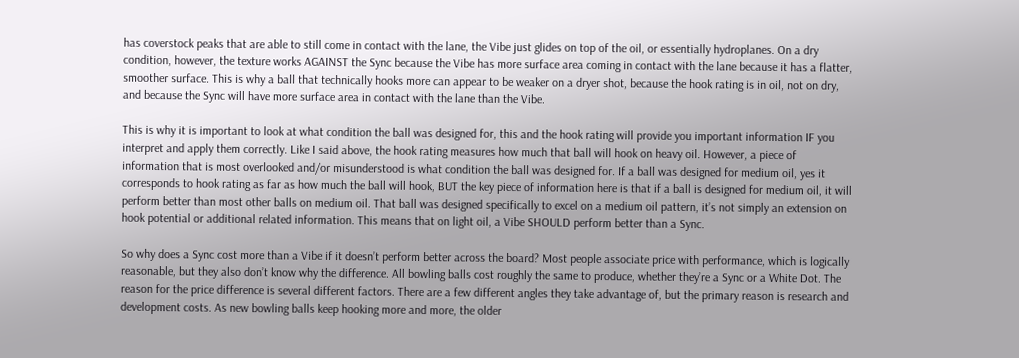has coverstock peaks that are able to still come in contact with the lane, the Vibe just glides on top of the oil, or essentially hydroplanes. On a dry condition, however, the texture works AGAINST the Sync because the Vibe has more surface area coming in contact with the lane because it has a flatter, smoother surface. This is why a ball that technically hooks more can appear to be weaker on a dryer shot, because the hook rating is in oil, not on dry, and because the Sync will have more surface area in contact with the lane than the Vibe.

This is why it is important to look at what condition the ball was designed for, this and the hook rating will provide you important information IF you interpret and apply them correctly. Like I said above, the hook rating measures how much that ball will hook on heavy oil. However, a piece of information that is most overlooked and/or misunderstood is what condition the ball was designed for. If a ball was designed for medium oil, yes it corresponds to hook rating as far as how much the ball will hook, BUT the key piece of information here is that if a ball is designed for medium oil, it will perform better than most other balls on medium oil. That ball was designed specifically to excel on a medium oil pattern, it’s not simply an extension on hook potential or additional related information. This means that on light oil, a Vibe SHOULD perform better than a Sync.

So why does a Sync cost more than a Vibe if it doesn’t perform better across the board? Most people associate price with performance, which is logically reasonable, but they also don’t know why the difference. All bowling balls cost roughly the same to produce, whether they’re a Sync or a White Dot. The reason for the price difference is several different factors. There are a few different angles they take advantage of, but the primary reason is research and development costs. As new bowling balls keep hooking more and more, the older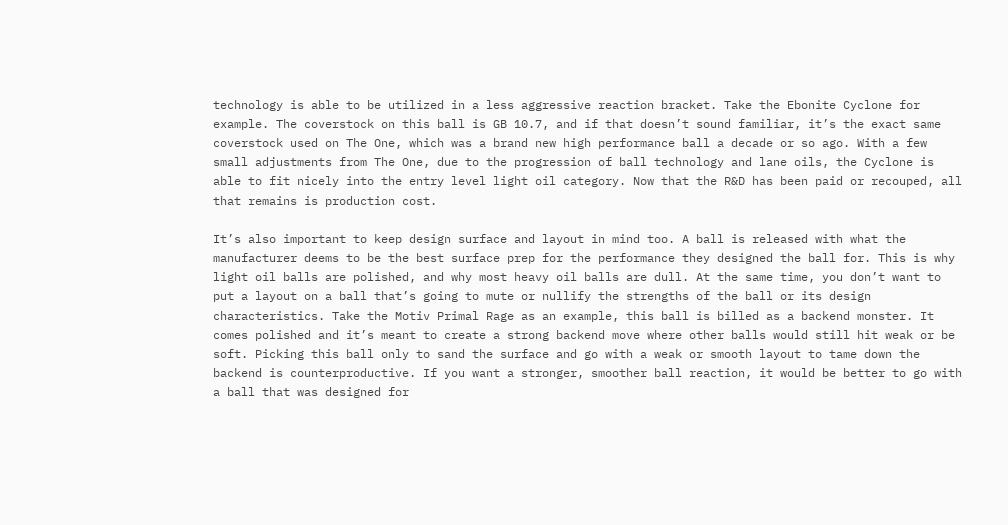technology is able to be utilized in a less aggressive reaction bracket. Take the Ebonite Cyclone for example. The coverstock on this ball is GB 10.7, and if that doesn’t sound familiar, it’s the exact same coverstock used on The One, which was a brand new high performance ball a decade or so ago. With a few small adjustments from The One, due to the progression of ball technology and lane oils, the Cyclone is able to fit nicely into the entry level light oil category. Now that the R&D has been paid or recouped, all that remains is production cost.

It’s also important to keep design surface and layout in mind too. A ball is released with what the manufacturer deems to be the best surface prep for the performance they designed the ball for. This is why light oil balls are polished, and why most heavy oil balls are dull. At the same time, you don’t want to put a layout on a ball that’s going to mute or nullify the strengths of the ball or its design characteristics. Take the Motiv Primal Rage as an example, this ball is billed as a backend monster. It comes polished and it’s meant to create a strong backend move where other balls would still hit weak or be soft. Picking this ball only to sand the surface and go with a weak or smooth layout to tame down the backend is counterproductive. If you want a stronger, smoother ball reaction, it would be better to go with a ball that was designed for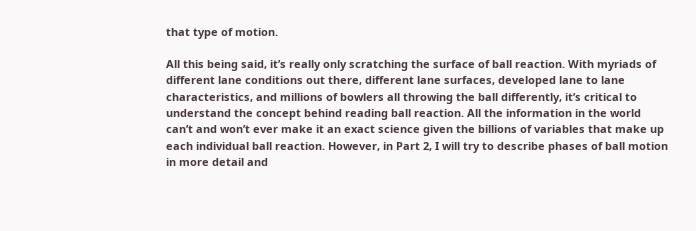that type of motion.

All this being said, it’s really only scratching the surface of ball reaction. With myriads of different lane conditions out there, different lane surfaces, developed lane to lane characteristics, and millions of bowlers all throwing the ball differently, it’s critical to understand the concept behind reading ball reaction. All the information in the world can’t and won’t ever make it an exact science given the billions of variables that make up each individual ball reaction. However, in Part 2, I will try to describe phases of ball motion in more detail and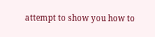attempt to show you how to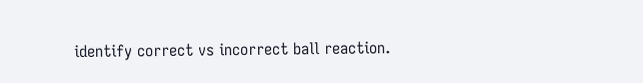identify correct vs incorrect ball reaction.